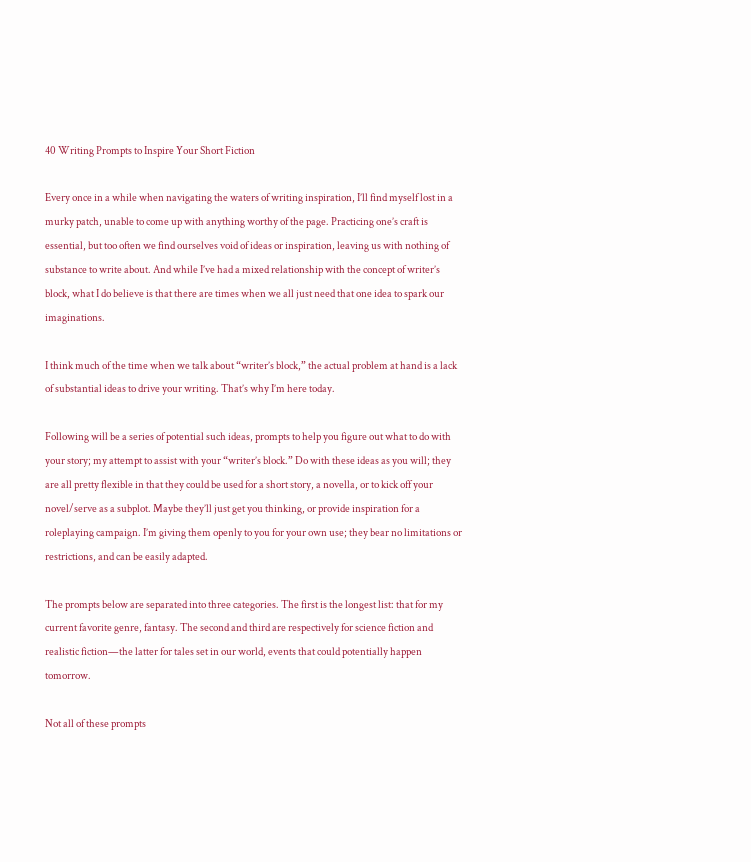40 Writing Prompts to Inspire Your Short Fiction

Every once in a while when navigating the waters of writing inspiration, I’ll find myself lost in a murky patch, unable to come up with anything worthy of the page. Practicing one’s craft is essential, but too often we find ourselves void of ideas or inspiration, leaving us with nothing of substance to write about. And while I’ve had a mixed relationship with the concept of writer’s block, what I do believe is that there are times when we all just need that one idea to spark our imaginations.

I think much of the time when we talk about “writer’s block,” the actual problem at hand is a lack of substantial ideas to drive your writing. That’s why I’m here today.

Following will be a series of potential such ideas, prompts to help you figure out what to do with your story; my attempt to assist with your “writer’s block.” Do with these ideas as you will; they are all pretty flexible in that they could be used for a short story, a novella, or to kick off your novel/serve as a subplot. Maybe they’ll just get you thinking, or provide inspiration for a roleplaying campaign. I’m giving them openly to you for your own use; they bear no limitations or restrictions, and can be easily adapted.

The prompts below are separated into three categories. The first is the longest list: that for my current favorite genre, fantasy. The second and third are respectively for science fiction and realistic fiction—the latter for tales set in our world, events that could potentially happen tomorrow.

Not all of these prompts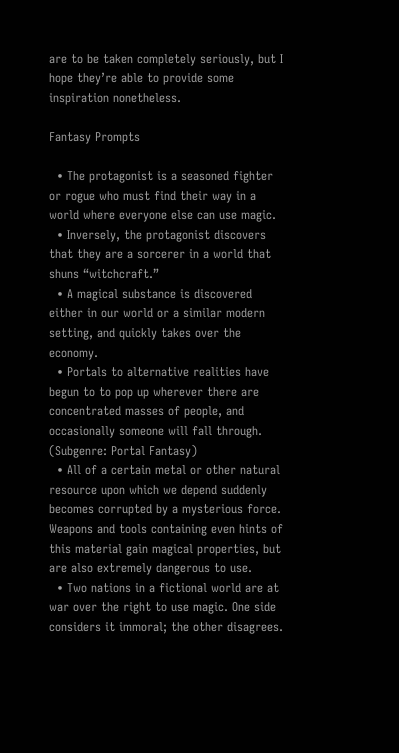are to be taken completely seriously, but I hope they’re able to provide some inspiration nonetheless.

Fantasy Prompts

  • The protagonist is a seasoned fighter or rogue who must find their way in a world where everyone else can use magic.
  • Inversely, the protagonist discovers that they are a sorcerer in a world that shuns “witchcraft.”
  • A magical substance is discovered either in our world or a similar modern setting, and quickly takes over the economy.
  • Portals to alternative realities have begun to to pop up wherever there are concentrated masses of people, and occasionally someone will fall through. (Subgenre: Portal Fantasy)
  • All of a certain metal or other natural resource upon which we depend suddenly becomes corrupted by a mysterious force. Weapons and tools containing even hints of this material gain magical properties, but are also extremely dangerous to use.
  • Two nations in a fictional world are at war over the right to use magic. One side considers it immoral; the other disagrees.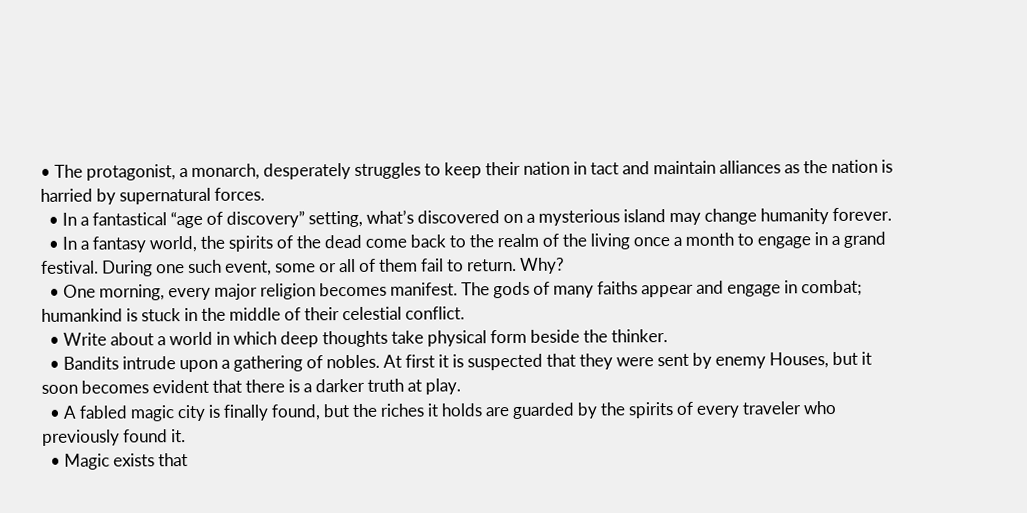• The protagonist, a monarch, desperately struggles to keep their nation in tact and maintain alliances as the nation is harried by supernatural forces.
  • In a fantastical “age of discovery” setting, what’s discovered on a mysterious island may change humanity forever.
  • In a fantasy world, the spirits of the dead come back to the realm of the living once a month to engage in a grand festival. During one such event, some or all of them fail to return. Why?
  • One morning, every major religion becomes manifest. The gods of many faiths appear and engage in combat; humankind is stuck in the middle of their celestial conflict.
  • Write about a world in which deep thoughts take physical form beside the thinker.
  • Bandits intrude upon a gathering of nobles. At first it is suspected that they were sent by enemy Houses, but it soon becomes evident that there is a darker truth at play.
  • A fabled magic city is finally found, but the riches it holds are guarded by the spirits of every traveler who previously found it.
  • Magic exists that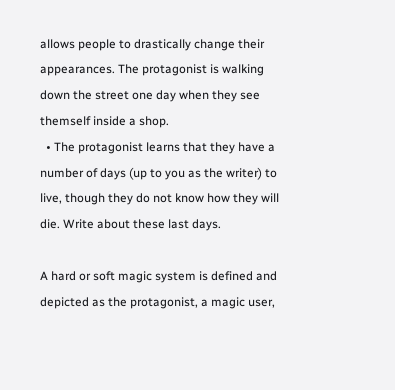allows people to drastically change their appearances. The protagonist is walking down the street one day when they see themself inside a shop.
  • The protagonist learns that they have a number of days (up to you as the writer) to live, though they do not know how they will die. Write about these last days.

A hard or soft magic system is defined and depicted as the protagonist, a magic user,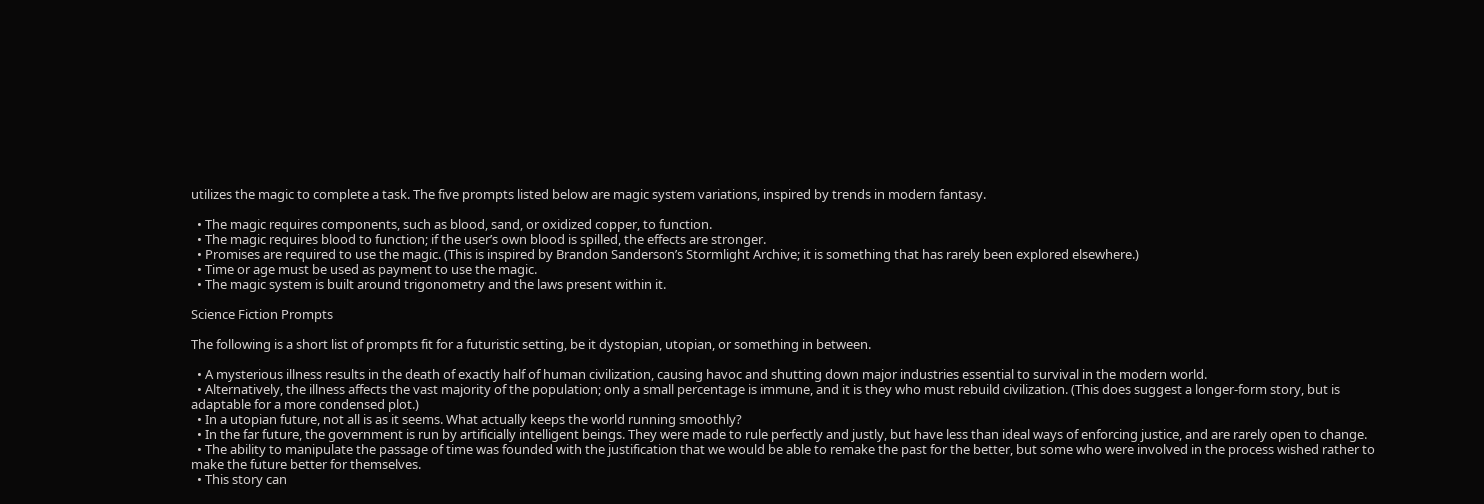utilizes the magic to complete a task. The five prompts listed below are magic system variations, inspired by trends in modern fantasy.

  • The magic requires components, such as blood, sand, or oxidized copper, to function.
  • The magic requires blood to function; if the user’s own blood is spilled, the effects are stronger.
  • Promises are required to use the magic. (This is inspired by Brandon Sanderson’s Stormlight Archive; it is something that has rarely been explored elsewhere.)
  • Time or age must be used as payment to use the magic.
  • The magic system is built around trigonometry and the laws present within it.

Science Fiction Prompts

The following is a short list of prompts fit for a futuristic setting, be it dystopian, utopian, or something in between.

  • A mysterious illness results in the death of exactly half of human civilization, causing havoc and shutting down major industries essential to survival in the modern world.
  • Alternatively, the illness affects the vast majority of the population; only a small percentage is immune, and it is they who must rebuild civilization. (This does suggest a longer-form story, but is adaptable for a more condensed plot.)
  • In a utopian future, not all is as it seems. What actually keeps the world running smoothly?
  • In the far future, the government is run by artificially intelligent beings. They were made to rule perfectly and justly, but have less than ideal ways of enforcing justice, and are rarely open to change.
  • The ability to manipulate the passage of time was founded with the justification that we would be able to remake the past for the better, but some who were involved in the process wished rather to make the future better for themselves.
  • This story can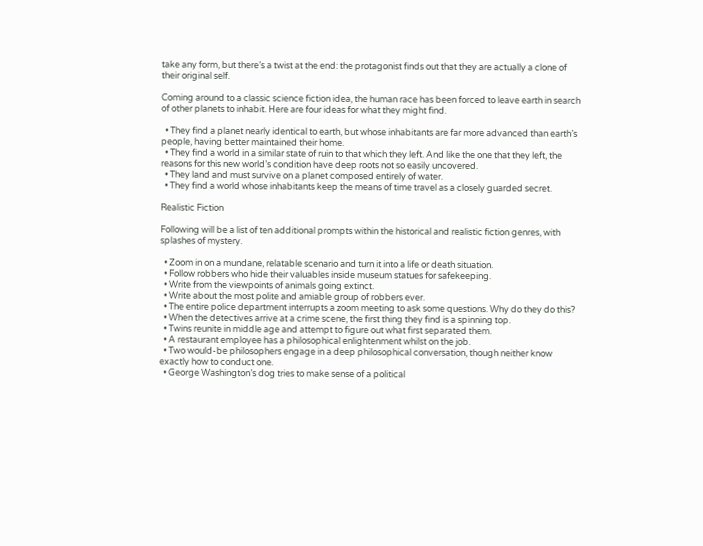take any form, but there’s a twist at the end: the protagonist finds out that they are actually a clone of their original self.

Coming around to a classic science fiction idea, the human race has been forced to leave earth in search of other planets to inhabit. Here are four ideas for what they might find.

  • They find a planet nearly identical to earth, but whose inhabitants are far more advanced than earth’s people, having better maintained their home.
  • They find a world in a similar state of ruin to that which they left. And like the one that they left, the reasons for this new world’s condition have deep roots not so easily uncovered.
  • They land and must survive on a planet composed entirely of water.
  • They find a world whose inhabitants keep the means of time travel as a closely guarded secret.

Realistic Fiction

Following will be a list of ten additional prompts within the historical and realistic fiction genres, with splashes of mystery.

  • Zoom in on a mundane, relatable scenario and turn it into a life or death situation.
  • Follow robbers who hide their valuables inside museum statues for safekeeping.
  • Write from the viewpoints of animals going extinct.
  • Write about the most polite and amiable group of robbers ever.
  • The entire police department interrupts a zoom meeting to ask some questions. Why do they do this?
  • When the detectives arrive at a crime scene, the first thing they find is a spinning top.
  • Twins reunite in middle age and attempt to figure out what first separated them.
  • A restaurant employee has a philosophical enlightenment whilst on the job.
  • Two would-be philosophers engage in a deep philosophical conversation, though neither know exactly how to conduct one.
  • George Washington’s dog tries to make sense of a political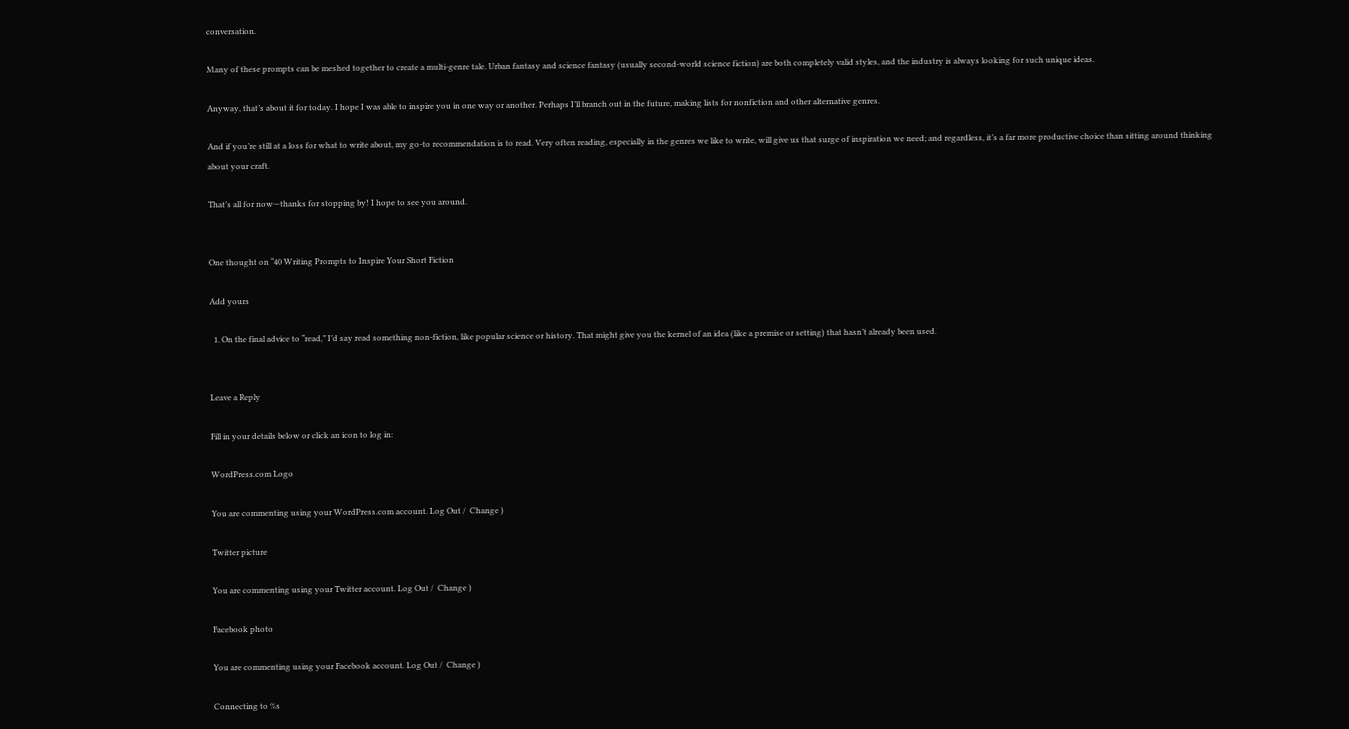conversation.

Many of these prompts can be meshed together to create a multi-genre tale. Urban fantasy and science fantasy (usually second-world science fiction) are both completely valid styles, and the industry is always looking for such unique ideas.

Anyway, that’s about it for today. I hope I was able to inspire you in one way or another. Perhaps I’ll branch out in the future, making lists for nonfiction and other alternative genres.

And if you’re still at a loss for what to write about, my go-to recommendation is to read. Very often reading, especially in the genres we like to write, will give us that surge of inspiration we need; and regardless, it’s a far more productive choice than sitting around thinking about your craft.

That’s all for now—thanks for stopping by! I hope to see you around.


One thought on “40 Writing Prompts to Inspire Your Short Fiction

Add yours

  1. On the final advice to “read,” I’d say read something non-fiction, like popular science or history. That might give you the kernel of an idea (like a premise or setting) that hasn’t already been used.


Leave a Reply

Fill in your details below or click an icon to log in:

WordPress.com Logo

You are commenting using your WordPress.com account. Log Out /  Change )

Twitter picture

You are commenting using your Twitter account. Log Out /  Change )

Facebook photo

You are commenting using your Facebook account. Log Out /  Change )

Connecting to %s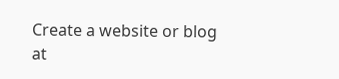Create a website or blog at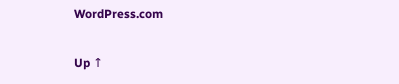WordPress.com

Up ↑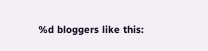%d bloggers like this: